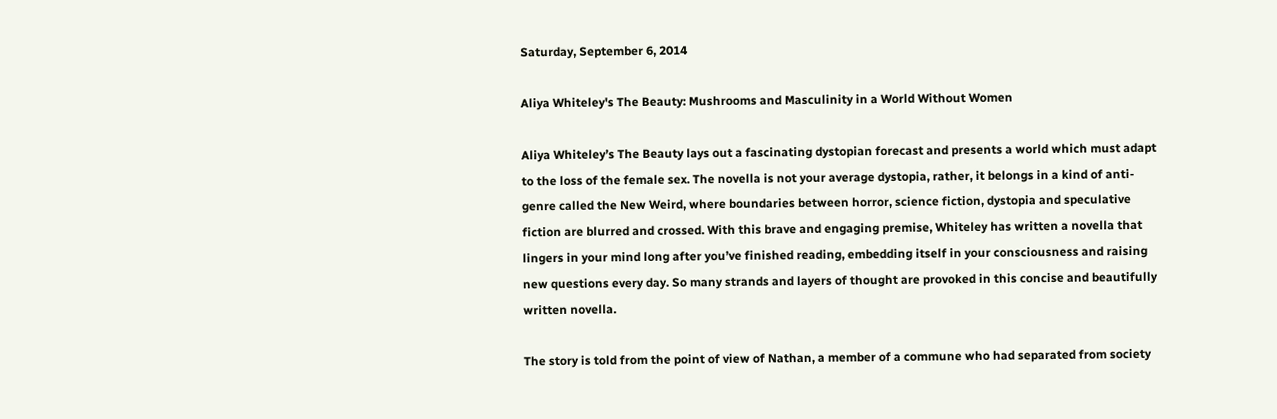Saturday, September 6, 2014

Aliya Whiteley's The Beauty: Mushrooms and Masculinity in a World Without Women

Aliya Whiteley’s The Beauty lays out a fascinating dystopian forecast and presents a world which must adapt to the loss of the female sex. The novella is not your average dystopia, rather, it belongs in a kind of anti-genre called the New Weird, where boundaries between horror, science fiction, dystopia and speculative fiction are blurred and crossed. With this brave and engaging premise, Whiteley has written a novella that lingers in your mind long after you’ve finished reading, embedding itself in your consciousness and raising new questions every day. So many strands and layers of thought are provoked in this concise and beautifully written novella.

The story is told from the point of view of Nathan, a member of a commune who had separated from society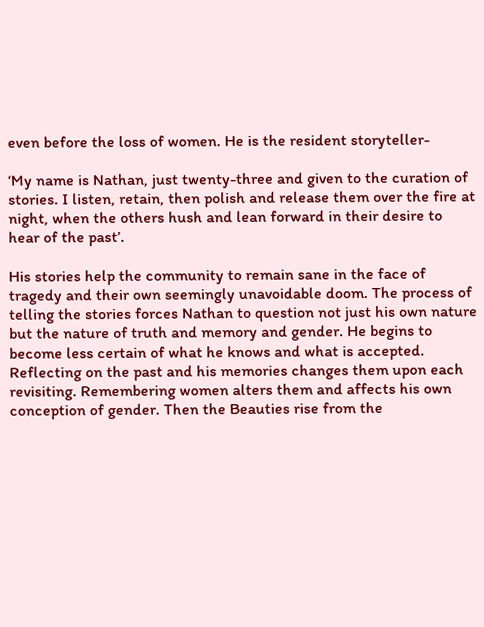even before the loss of women. He is the resident storyteller-

‘My name is Nathan, just twenty-three and given to the curation of stories. I listen, retain, then polish and release them over the fire at night, when the others hush and lean forward in their desire to hear of the past’.

His stories help the community to remain sane in the face of tragedy and their own seemingly unavoidable doom. The process of telling the stories forces Nathan to question not just his own nature but the nature of truth and memory and gender. He begins to become less certain of what he knows and what is accepted. Reflecting on the past and his memories changes them upon each revisiting. Remembering women alters them and affects his own conception of gender. Then the Beauties rise from the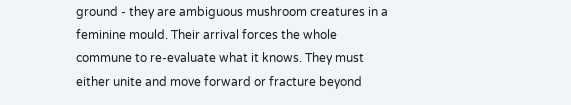ground - they are ambiguous mushroom creatures in a feminine mould. Their arrival forces the whole commune to re-evaluate what it knows. They must either unite and move forward or fracture beyond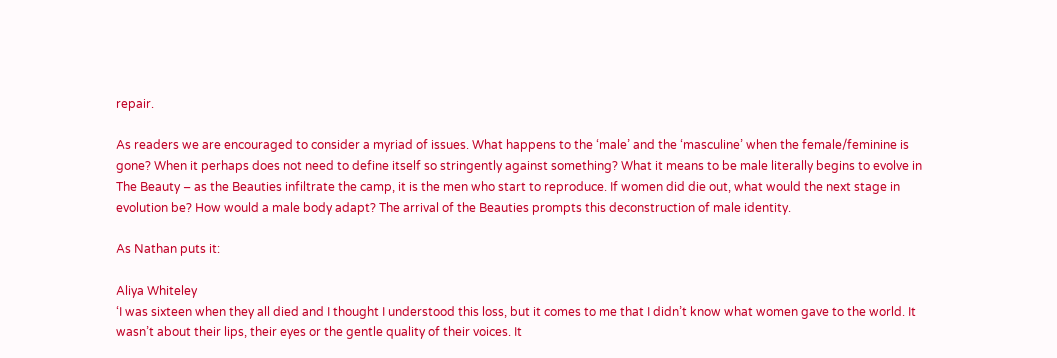repair.

As readers we are encouraged to consider a myriad of issues. What happens to the ‘male’ and the ‘masculine’ when the female/feminine is gone? When it perhaps does not need to define itself so stringently against something? What it means to be male literally begins to evolve in The Beauty – as the Beauties infiltrate the camp, it is the men who start to reproduce. If women did die out, what would the next stage in evolution be? How would a male body adapt? The arrival of the Beauties prompts this deconstruction of male identity.

As Nathan puts it:

Aliya Whiteley
‘I was sixteen when they all died and I thought I understood this loss, but it comes to me that I didn’t know what women gave to the world. It wasn’t about their lips, their eyes or the gentle quality of their voices. It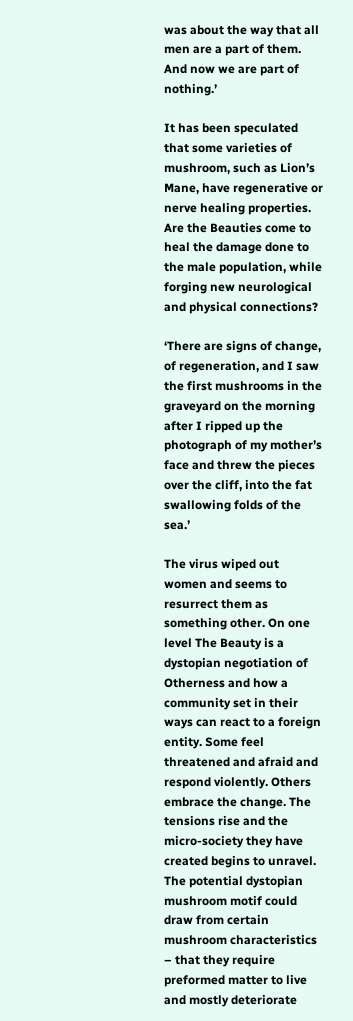was about the way that all men are a part of them. And now we are part of nothing.’

It has been speculated that some varieties of mushroom, such as Lion’s Mane, have regenerative or nerve healing properties. Are the Beauties come to heal the damage done to the male population, while forging new neurological and physical connections?

‘There are signs of change, of regeneration, and I saw the first mushrooms in the graveyard on the morning after I ripped up the photograph of my mother’s face and threw the pieces over the cliff, into the fat swallowing folds of the sea.’

The virus wiped out women and seems to resurrect them as something other. On one level The Beauty is a dystopian negotiation of Otherness and how a community set in their ways can react to a foreign entity. Some feel threatened and afraid and respond violently. Others embrace the change. The tensions rise and the micro-society they have created begins to unravel. The potential dystopian mushroom motif could draw from certain mushroom characteristics – that they require preformed matter to live and mostly deteriorate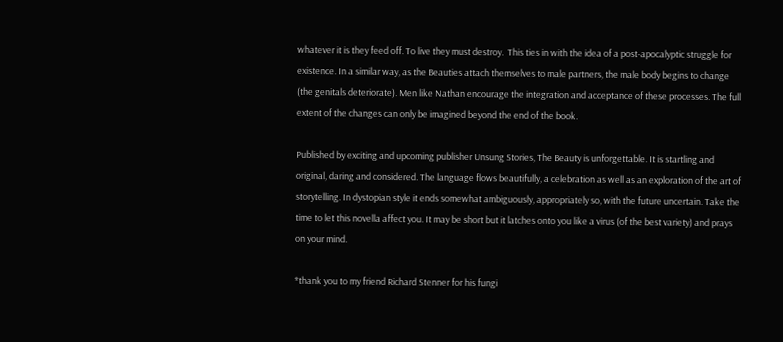whatever it is they feed off. To live they must destroy.  This ties in with the idea of a post-apocalyptic struggle for existence. In a similar way, as the Beauties attach themselves to male partners, the male body begins to change (the genitals deteriorate). Men like Nathan encourage the integration and acceptance of these processes. The full extent of the changes can only be imagined beyond the end of the book.

Published by exciting and upcoming publisher Unsung Stories, The Beauty is unforgettable. It is startling and original, daring and considered. The language flows beautifully, a celebration as well as an exploration of the art of storytelling. In dystopian style it ends somewhat ambiguously, appropriately so, with the future uncertain. Take the time to let this novella affect you. It may be short but it latches onto you like a virus (of the best variety) and prays on your mind.

*thank you to my friend Richard Stenner for his fungi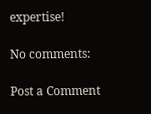expertise!

No comments:

Post a Comment